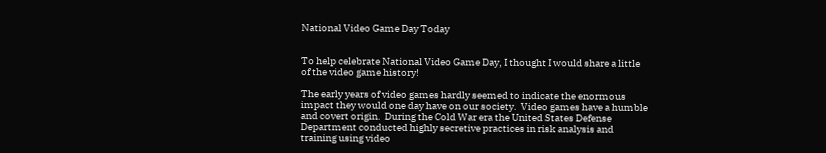National Video Game Day Today


To help celebrate National Video Game Day, I thought I would share a little of the video game history!

The early years of video games hardly seemed to indicate the enormous impact they would one day have on our society.  Video games have a humble and covert origin.  During the Cold War era the United States Defense Department conducted highly secretive practices in risk analysis and training using video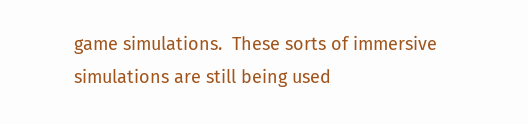game simulations.  These sorts of immersive simulations are still being used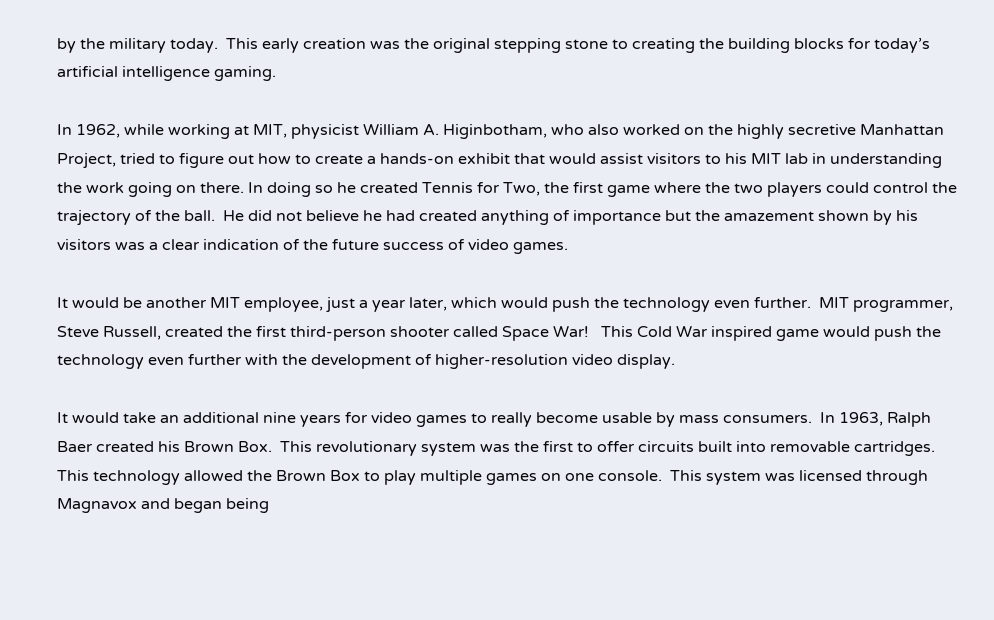by the military today.  This early creation was the original stepping stone to creating the building blocks for today’s artificial intelligence gaming.

In 1962, while working at MIT, physicist William A. Higinbotham, who also worked on the highly secretive Manhattan Project, tried to figure out how to create a hands-on exhibit that would assist visitors to his MIT lab in understanding the work going on there. In doing so he created Tennis for Two, the first game where the two players could control the trajectory of the ball.  He did not believe he had created anything of importance but the amazement shown by his visitors was a clear indication of the future success of video games.

It would be another MIT employee, just a year later, which would push the technology even further.  MIT programmer, Steve Russell, created the first third-person shooter called Space War!   This Cold War inspired game would push the technology even further with the development of higher-resolution video display.

It would take an additional nine years for video games to really become usable by mass consumers.  In 1963, Ralph Baer created his Brown Box.  This revolutionary system was the first to offer circuits built into removable cartridges.  This technology allowed the Brown Box to play multiple games on one console.  This system was licensed through Magnavox and began being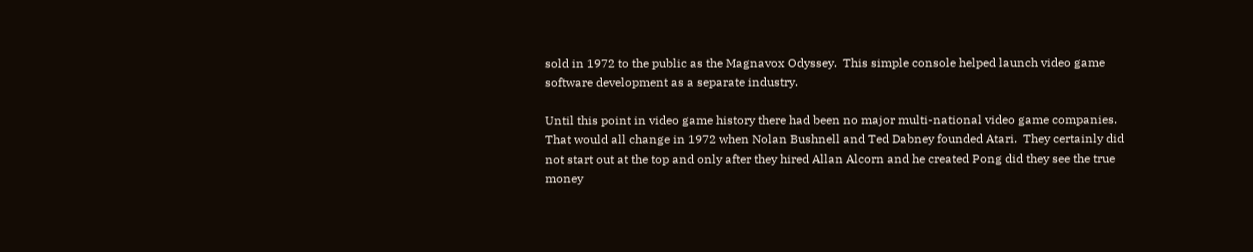sold in 1972 to the public as the Magnavox Odyssey.  This simple console helped launch video game software development as a separate industry.

Until this point in video game history there had been no major multi-national video game companies.  That would all change in 1972 when Nolan Bushnell and Ted Dabney founded Atari.  They certainly did not start out at the top and only after they hired Allan Alcorn and he created Pong did they see the true money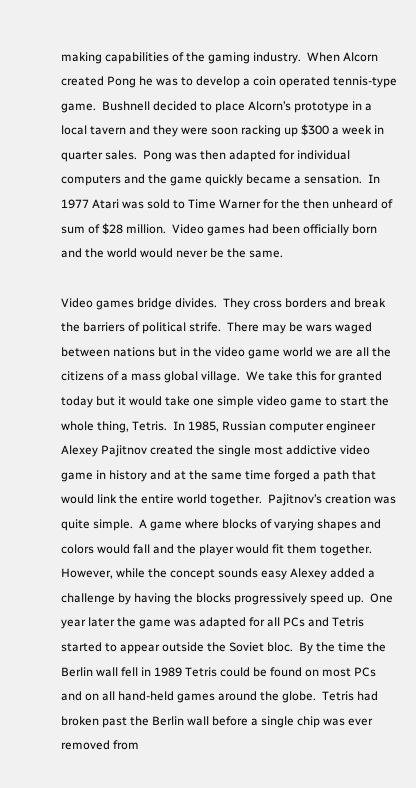making capabilities of the gaming industry.  When Alcorn created Pong he was to develop a coin operated tennis-type game.  Bushnell decided to place Alcorn’s prototype in a local tavern and they were soon racking up $300 a week in quarter sales.  Pong was then adapted for individual computers and the game quickly became a sensation.  In 1977 Atari was sold to Time Warner for the then unheard of sum of $28 million.  Video games had been officially born and the world would never be the same.

Video games bridge divides.  They cross borders and break the barriers of political strife.  There may be wars waged between nations but in the video game world we are all the citizens of a mass global village.  We take this for granted today but it would take one simple video game to start the whole thing, Tetris.  In 1985, Russian computer engineer Alexey Pajitnov created the single most addictive video game in history and at the same time forged a path that would link the entire world together.  Pajitnov’s creation was quite simple.  A game where blocks of varying shapes and colors would fall and the player would fit them together.  However, while the concept sounds easy Alexey added a challenge by having the blocks progressively speed up.  One year later the game was adapted for all PCs and Tetris started to appear outside the Soviet bloc.  By the time the Berlin wall fell in 1989 Tetris could be found on most PCs and on all hand-held games around the globe.  Tetris had broken past the Berlin wall before a single chip was ever removed from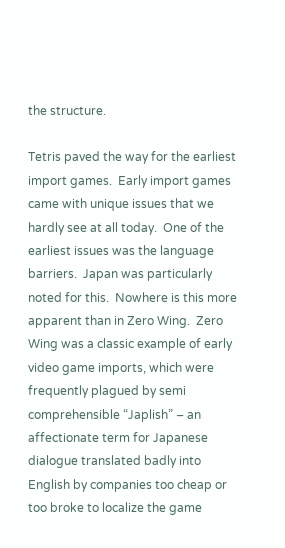the structure.

Tetris paved the way for the earliest import games.  Early import games came with unique issues that we hardly see at all today.  One of the earliest issues was the language barriers.  Japan was particularly noted for this.  Nowhere is this more apparent than in Zero Wing.  Zero Wing was a classic example of early video game imports, which were frequently plagued by semi comprehensible “Japlish” – an affectionate term for Japanese dialogue translated badly into English by companies too cheap or too broke to localize the game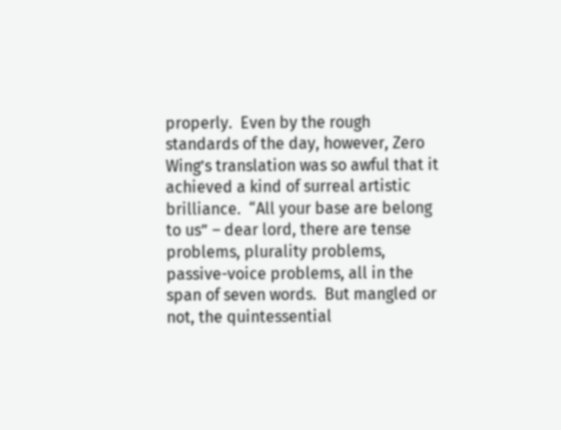properly.  Even by the rough standards of the day, however, Zero Wing’s translation was so awful that it achieved a kind of surreal artistic brilliance.  “All your base are belong to us” – dear lord, there are tense problems, plurality problems, passive-voice problems, all in the span of seven words.  But mangled or not, the quintessential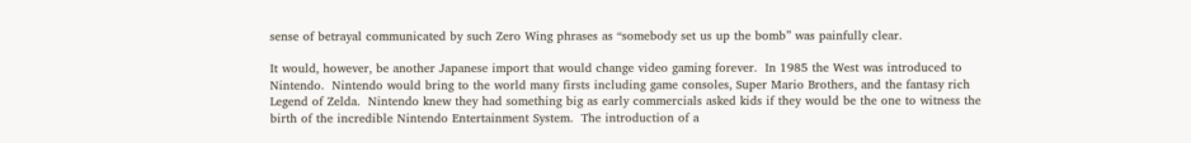sense of betrayal communicated by such Zero Wing phrases as “somebody set us up the bomb” was painfully clear.

It would, however, be another Japanese import that would change video gaming forever.  In 1985 the West was introduced to Nintendo.  Nintendo would bring to the world many firsts including game consoles, Super Mario Brothers, and the fantasy rich Legend of Zelda.  Nintendo knew they had something big as early commercials asked kids if they would be the one to witness the birth of the incredible Nintendo Entertainment System.  The introduction of a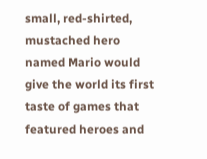small, red-shirted, mustached hero named Mario would give the world its first taste of games that featured heroes and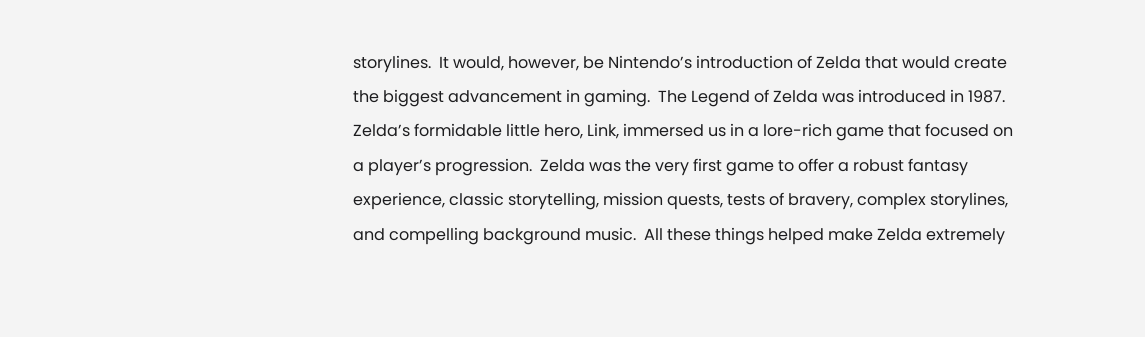storylines.  It would, however, be Nintendo’s introduction of Zelda that would create the biggest advancement in gaming.  The Legend of Zelda was introduced in 1987.  Zelda’s formidable little hero, Link, immersed us in a lore-rich game that focused on a player’s progression.  Zelda was the very first game to offer a robust fantasy experience, classic storytelling, mission quests, tests of bravery, complex storylines, and compelling background music.  All these things helped make Zelda extremely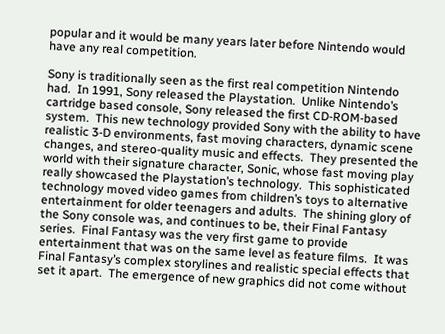popular and it would be many years later before Nintendo would have any real competition.

Sony is traditionally seen as the first real competition Nintendo had.  In 1991, Sony released the Playstation.  Unlike Nintendo’s cartridge based console, Sony released the first CD-ROM-based system.  This new technology provided Sony with the ability to have realistic 3-D environments, fast moving characters, dynamic scene changes, and stereo-quality music and effects.  They presented the world with their signature character, Sonic, whose fast moving play really showcased the Playstation’s technology.  This sophisticated technology moved video games from children’s toys to alternative entertainment for older teenagers and adults.  The shining glory of the Sony console was, and continues to be, their Final Fantasy series.  Final Fantasy was the very first game to provide entertainment that was on the same level as feature films.  It was Final Fantasy’s complex storylines and realistic special effects that set it apart.  The emergence of new graphics did not come without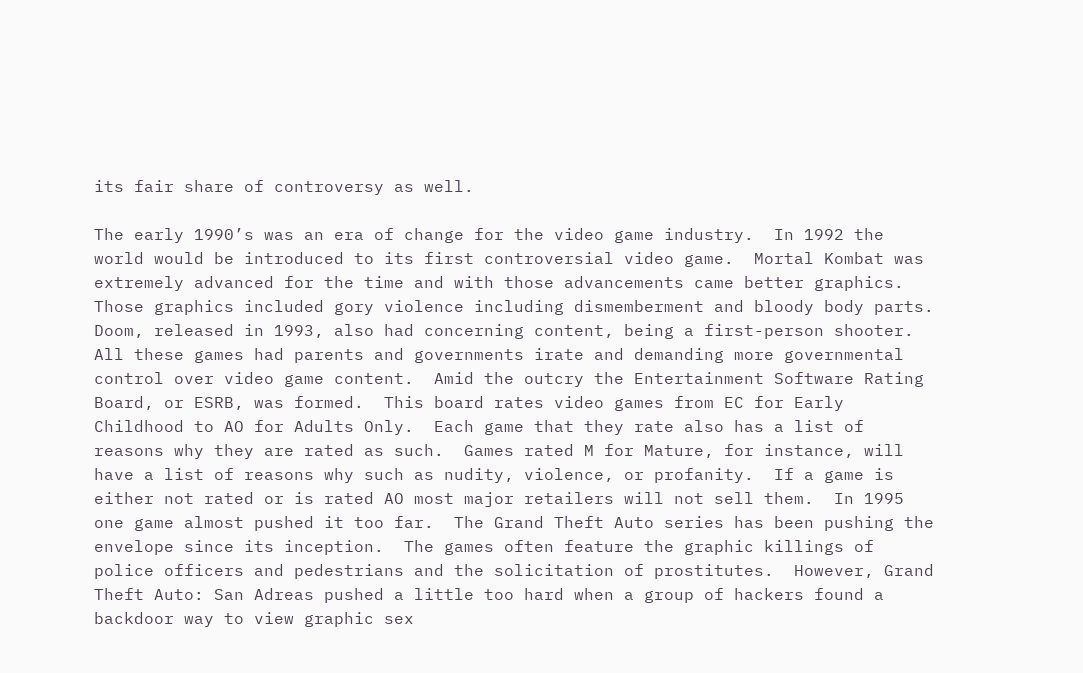its fair share of controversy as well.

The early 1990’s was an era of change for the video game industry.  In 1992 the world would be introduced to its first controversial video game.  Mortal Kombat was extremely advanced for the time and with those advancements came better graphics.  Those graphics included gory violence including dismemberment and bloody body parts.  Doom, released in 1993, also had concerning content, being a first-person shooter.  All these games had parents and governments irate and demanding more governmental control over video game content.  Amid the outcry the Entertainment Software Rating Board, or ESRB, was formed.  This board rates video games from EC for Early Childhood to AO for Adults Only.  Each game that they rate also has a list of reasons why they are rated as such.  Games rated M for Mature, for instance, will have a list of reasons why such as nudity, violence, or profanity.  If a game is either not rated or is rated AO most major retailers will not sell them.  In 1995 one game almost pushed it too far.  The Grand Theft Auto series has been pushing the envelope since its inception.  The games often feature the graphic killings of police officers and pedestrians and the solicitation of prostitutes.  However, Grand Theft Auto: San Adreas pushed a little too hard when a group of hackers found a backdoor way to view graphic sex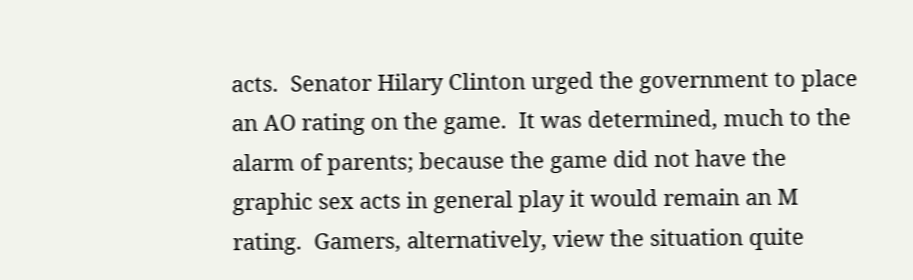acts.  Senator Hilary Clinton urged the government to place an AO rating on the game.  It was determined, much to the alarm of parents; because the game did not have the graphic sex acts in general play it would remain an M rating.  Gamers, alternatively, view the situation quite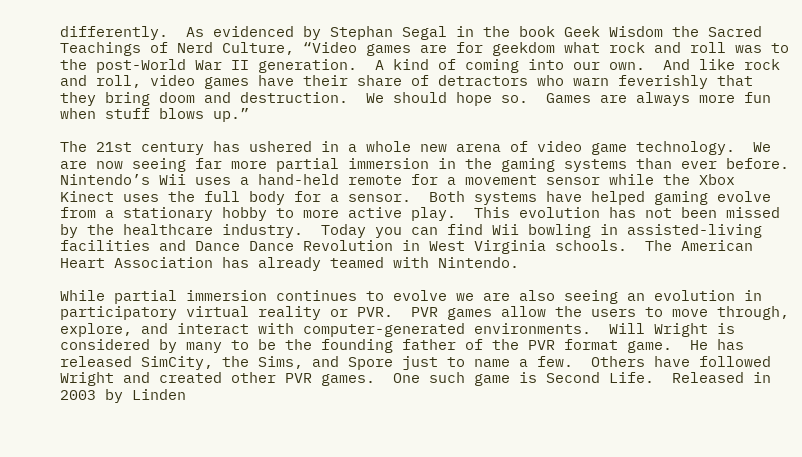differently.  As evidenced by Stephan Segal in the book Geek Wisdom the Sacred Teachings of Nerd Culture, “Video games are for geekdom what rock and roll was to the post-World War II generation.  A kind of coming into our own.  And like rock and roll, video games have their share of detractors who warn feverishly that they bring doom and destruction.  We should hope so.  Games are always more fun when stuff blows up.”

The 21st century has ushered in a whole new arena of video game technology.  We are now seeing far more partial immersion in the gaming systems than ever before.  Nintendo’s Wii uses a hand-held remote for a movement sensor while the Xbox Kinect uses the full body for a sensor.  Both systems have helped gaming evolve from a stationary hobby to more active play.  This evolution has not been missed by the healthcare industry.  Today you can find Wii bowling in assisted-living facilities and Dance Dance Revolution in West Virginia schools.  The American Heart Association has already teamed with Nintendo.

While partial immersion continues to evolve we are also seeing an evolution in participatory virtual reality or PVR.  PVR games allow the users to move through, explore, and interact with computer-generated environments.  Will Wright is considered by many to be the founding father of the PVR format game.  He has released SimCity, the Sims, and Spore just to name a few.  Others have followed Wright and created other PVR games.  One such game is Second Life.  Released in 2003 by Linden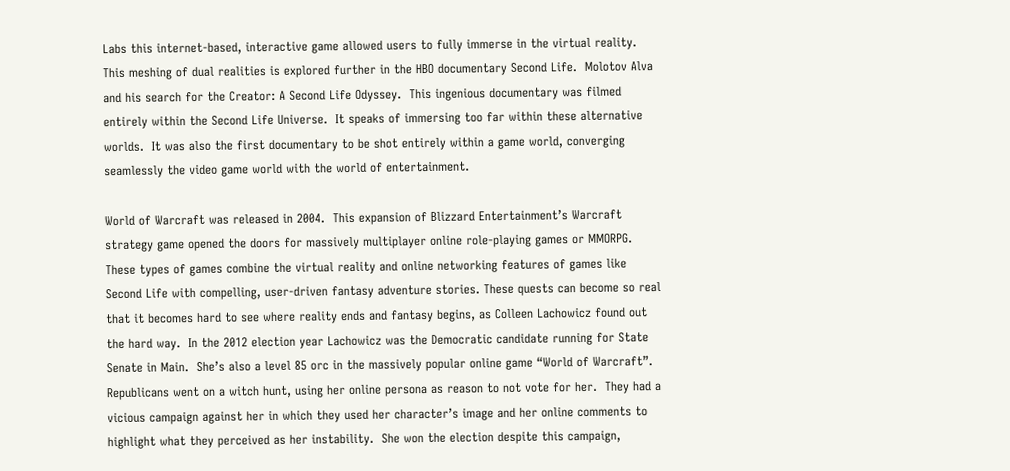Labs this internet-based, interactive game allowed users to fully immerse in the virtual reality.  This meshing of dual realities is explored further in the HBO documentary Second Life.  Molotov Alva and his search for the Creator: A Second Life Odyssey.  This ingenious documentary was filmed entirely within the Second Life Universe.  It speaks of immersing too far within these alternative worlds.  It was also the first documentary to be shot entirely within a game world, converging seamlessly the video game world with the world of entertainment.

World of Warcraft was released in 2004.  This expansion of Blizzard Entertainment’s Warcraft strategy game opened the doors for massively multiplayer online role-playing games or MMORPG.  These types of games combine the virtual reality and online networking features of games like Second Life with compelling, user-driven fantasy adventure stories. These quests can become so real that it becomes hard to see where reality ends and fantasy begins, as Colleen Lachowicz found out the hard way.  In the 2012 election year Lachowicz was the Democratic candidate running for State Senate in Main.  She’s also a level 85 orc in the massively popular online game “World of Warcraft”. Republicans went on a witch hunt, using her online persona as reason to not vote for her.  They had a vicious campaign against her in which they used her character’s image and her online comments to highlight what they perceived as her instability.  She won the election despite this campaign,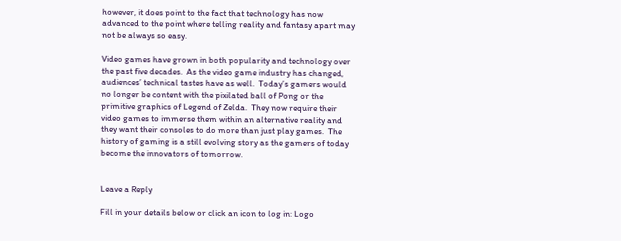however, it does point to the fact that technology has now advanced to the point where telling reality and fantasy apart may not be always so easy.

Video games have grown in both popularity and technology over the past five decades.  As the video game industry has changed, audiences’ technical tastes have as well.  Today’s gamers would no longer be content with the pixilated ball of Pong or the primitive graphics of Legend of Zelda.  They now require their video games to immerse them within an alternative reality and they want their consoles to do more than just play games.  The history of gaming is a still evolving story as the gamers of today become the innovators of tomorrow.


Leave a Reply

Fill in your details below or click an icon to log in: Logo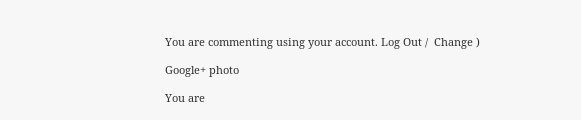You are commenting using your account. Log Out /  Change )

Google+ photo

You are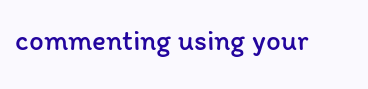commenting using your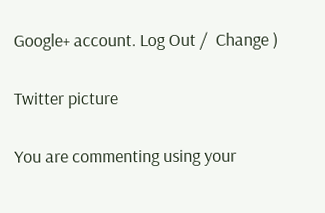Google+ account. Log Out /  Change )

Twitter picture

You are commenting using your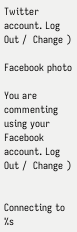Twitter account. Log Out /  Change )

Facebook photo

You are commenting using your Facebook account. Log Out /  Change )


Connecting to %s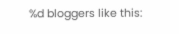%d bloggers like this: